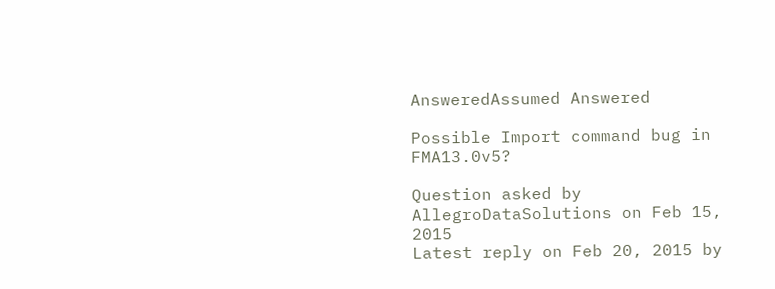AnsweredAssumed Answered

Possible Import command bug in FMA13.0v5?

Question asked by AllegroDataSolutions on Feb 15, 2015
Latest reply on Feb 20, 2015 by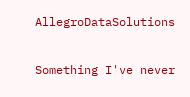AllegroDataSolutions

Something I've never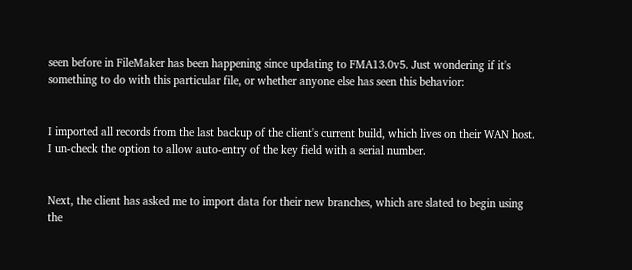seen before in FileMaker has been happening since updating to FMA13.0v5. Just wondering if it's something to do with this particular file, or whether anyone else has seen this behavior:


I imported all records from the last backup of the client's current build, which lives on their WAN host. I un-check the option to allow auto-entry of the key field with a serial number.


Next, the client has asked me to import data for their new branches, which are slated to begin using the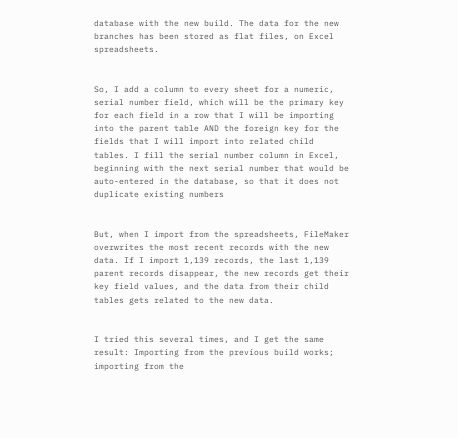database with the new build. The data for the new branches has been stored as flat files, on Excel spreadsheets.


So, I add a column to every sheet for a numeric, serial number field, which will be the primary key for each field in a row that I will be importing into the parent table AND the foreign key for the fields that I will import into related child tables. I fill the serial number column in Excel, beginning with the next serial number that would be auto-entered in the database, so that it does not duplicate existing numbers


But, when I import from the spreadsheets, FileMaker overwrites the most recent records with the new data. If I import 1,139 records, the last 1,139 parent records disappear, the new records get their key field values, and the data from their child tables gets related to the new data.


I tried this several times, and I get the same result: Importing from the previous build works; importing from the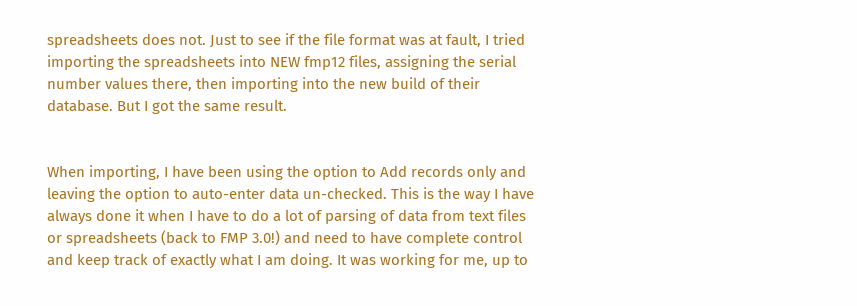spreadsheets does not. Just to see if the file format was at fault, I tried importing the spreadsheets into NEW fmp12 files, assigning the serial number values there, then importing into the new build of their database. But I got the same result.


When importing, I have been using the option to Add records only and leaving the option to auto-enter data un-checked. This is the way I have always done it when I have to do a lot of parsing of data from text files or spreadsheets (back to FMP 3.0!) and need to have complete control and keep track of exactly what I am doing. It was working for me, up to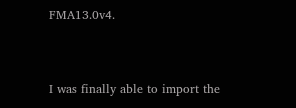FMA13.0v4.


I was finally able to import the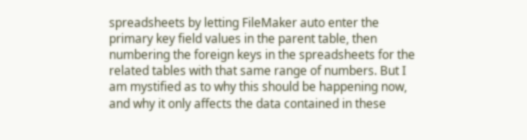spreadsheets by letting FileMaker auto enter the primary key field values in the parent table, then numbering the foreign keys in the spreadsheets for the related tables with that same range of numbers. But I am mystified as to why this should be happening now, and why it only affects the data contained in these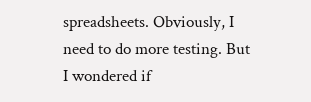spreadsheets. Obviously, I need to do more testing. But I wondered if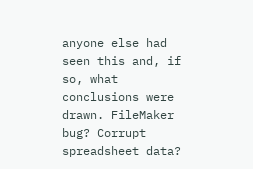anyone else had seen this and, if so, what conclusions were drawn. FileMaker bug? Corrupt spreadsheet data?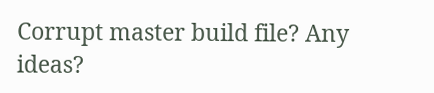Corrupt master build file? Any ideas?